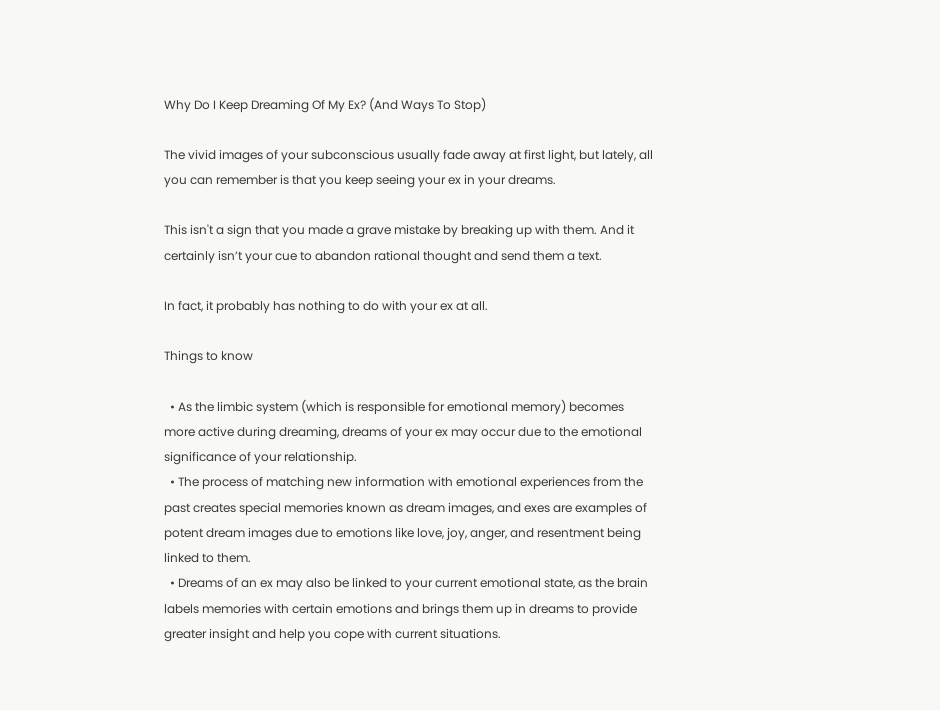Why Do I Keep Dreaming Of My Ex? (And Ways To Stop)

The vivid images of your subconscious usually fade away at first light, but lately, all you can remember is that you keep seeing your ex in your dreams.

This isn't a sign that you made a grave mistake by breaking up with them. And it certainly isn’t your cue to abandon rational thought and send them a text.

In fact, it probably has nothing to do with your ex at all.

Things to know

  • As the limbic system (which is responsible for emotional memory) becomes more active during dreaming, dreams of your ex may occur due to the emotional significance of your relationship.
  • The process of matching new information with emotional experiences from the past creates special memories known as dream images, and exes are examples of potent dream images due to emotions like love, joy, anger, and resentment being linked to them.
  • Dreams of an ex may also be linked to your current emotional state, as the brain labels memories with certain emotions and brings them up in dreams to provide greater insight and help you cope with current situations.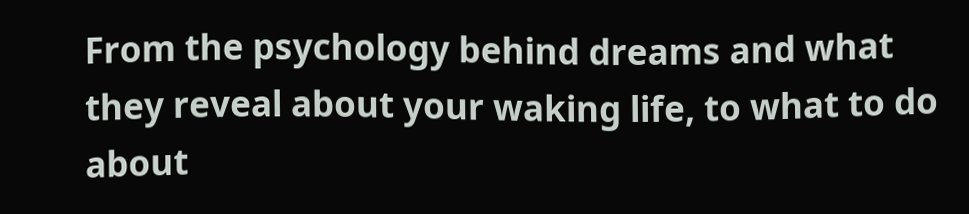From the psychology behind dreams and what they reveal about your waking life, to what to do about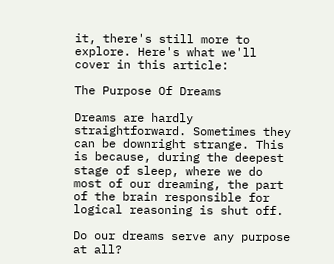it, there's still more to explore. Here's what we'll cover in this article:

The Purpose Of Dreams

Dreams are hardly straightforward. Sometimes they can be downright strange. This is because, during the deepest stage of sleep, where we do most of our dreaming, the part of the brain responsible for logical reasoning is shut off.

Do our dreams serve any purpose at all?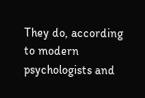They do, according to modern psychologists and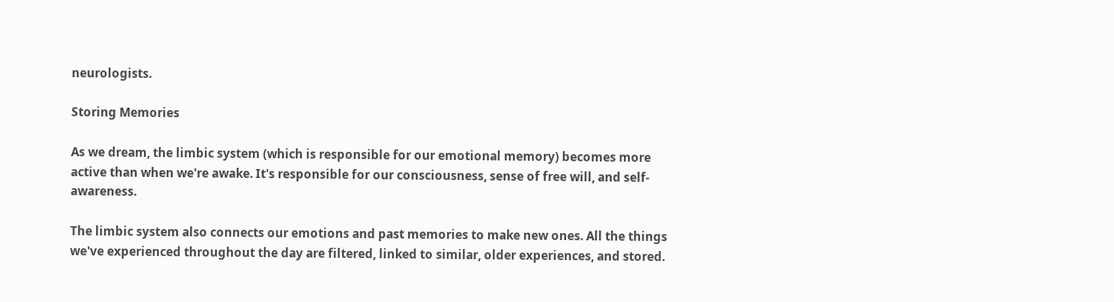neurologists.

Storing Memories

As we dream, the limbic system (which is responsible for our emotional memory) becomes more active than when we're awake. It's responsible for our consciousness, sense of free will, and self-awareness.

The limbic system also connects our emotions and past memories to make new ones. All the things we've experienced throughout the day are filtered, linked to similar, older experiences, and stored.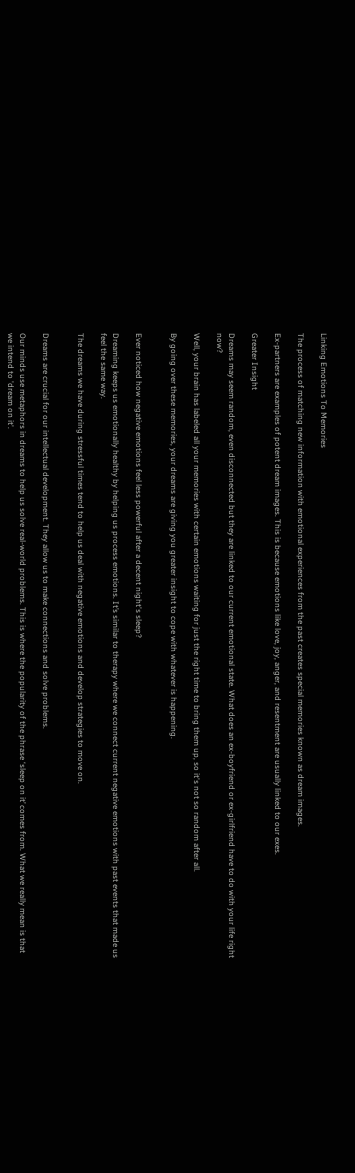Linking Emotions To Memories

The process of matching new information with emotional experiences from the past creates special memories known as dream images.

Ex-partners are examples of potent dream images. This is because emotions like love, joy, anger, and resentment are usually linked to our exes.

Greater Insight

Dreams may seem random, even disconnected but they are linked to our current emotional state. What does an ex-boyfriend or ex-girlfriend have to do with your life right now?

Well, your brain has labeled all your memories with certain emotions waiting for just the right time to bring them up, so it's not so random after all.

By going over these memories, your dreams are giving you greater insight to cope with whatever is happening.


Ever noticed how negative emotions feel less powerful after a decent night's sleep?

Dreaming keeps us emotionally healthy by helping us process emotions. It’s similar to therapy where we connect current negative emotions with past events that made us feel the same way.

The dreams we have during stressful times tend to help us deal with negative emotions and develop strategies to move on.


Dreams are crucial for our intellectual development. They allow us to make connections and solve problems.

Our minds use metaphors in dreams to help us solve real-world problems. This is where the popularity of the phrase ‘sleep on it’ comes from. What we really mean is that we intend to 'dream on it'.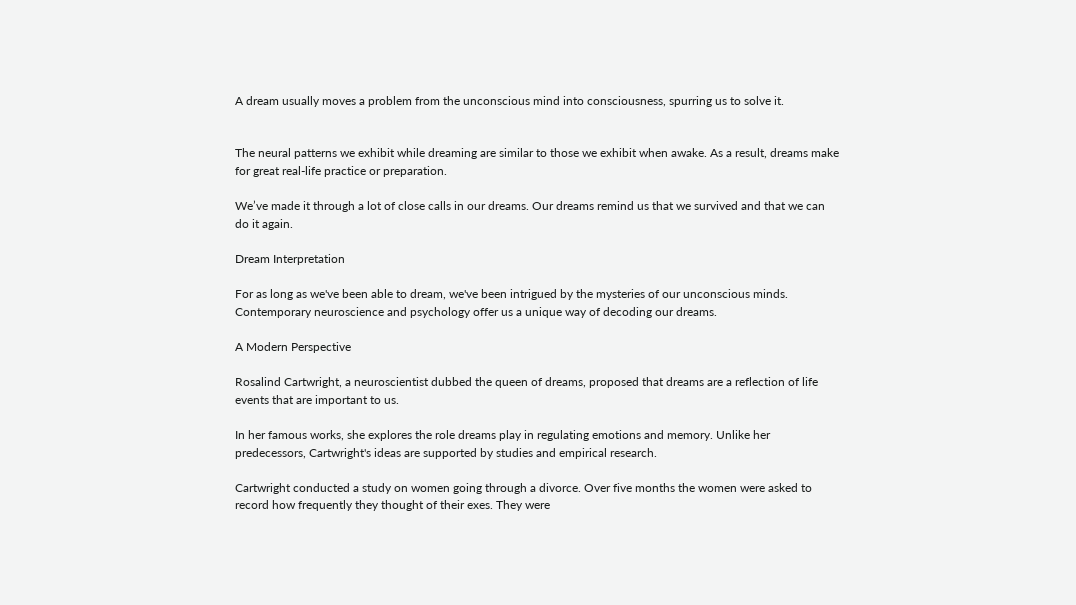A dream usually moves a problem from the unconscious mind into consciousness, spurring us to solve it.


The neural patterns we exhibit while dreaming are similar to those we exhibit when awake. As a result, dreams make for great real-life practice or preparation.

We’ve made it through a lot of close calls in our dreams. Our dreams remind us that we survived and that we can do it again.

Dream Interpretation

For as long as we've been able to dream, we've been intrigued by the mysteries of our unconscious minds. Contemporary neuroscience and psychology offer us a unique way of decoding our dreams.

A Modern Perspective

Rosalind Cartwright, a neuroscientist dubbed the queen of dreams, proposed that dreams are a reflection of life events that are important to us.

In her famous works, she explores the role dreams play in regulating emotions and memory. Unlike her predecessors, Cartwright's ideas are supported by studies and empirical research.

Cartwright conducted a study on women going through a divorce. Over five months the women were asked to record how frequently they thought of their exes. They were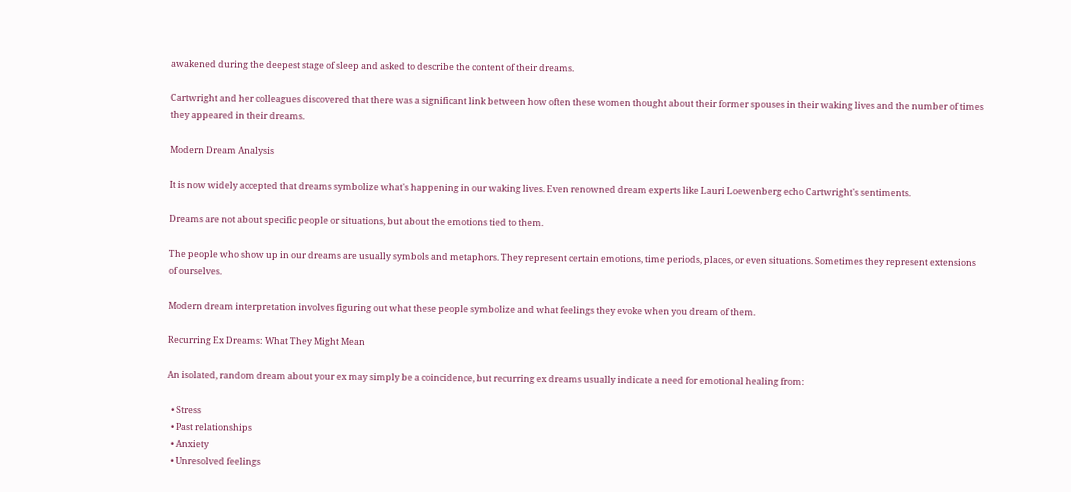awakened during the deepest stage of sleep and asked to describe the content of their dreams.

Cartwright and her colleagues discovered that there was a significant link between how often these women thought about their former spouses in their waking lives and the number of times they appeared in their dreams.

Modern Dream Analysis

It is now widely accepted that dreams symbolize what's happening in our waking lives. Even renowned dream experts like Lauri Loewenberg echo Cartwright's sentiments.

Dreams are not about specific people or situations, but about the emotions tied to them.

The people who show up in our dreams are usually symbols and metaphors. They represent certain emotions, time periods, places, or even situations. Sometimes they represent extensions of ourselves.

Modern dream interpretation involves figuring out what these people symbolize and what feelings they evoke when you dream of them.

Recurring Ex Dreams: What They Might Mean

An isolated, random dream about your ex may simply be a coincidence, but recurring ex dreams usually indicate a need for emotional healing from:

  • Stress
  • Past relationships
  • Anxiety
  • Unresolved feelings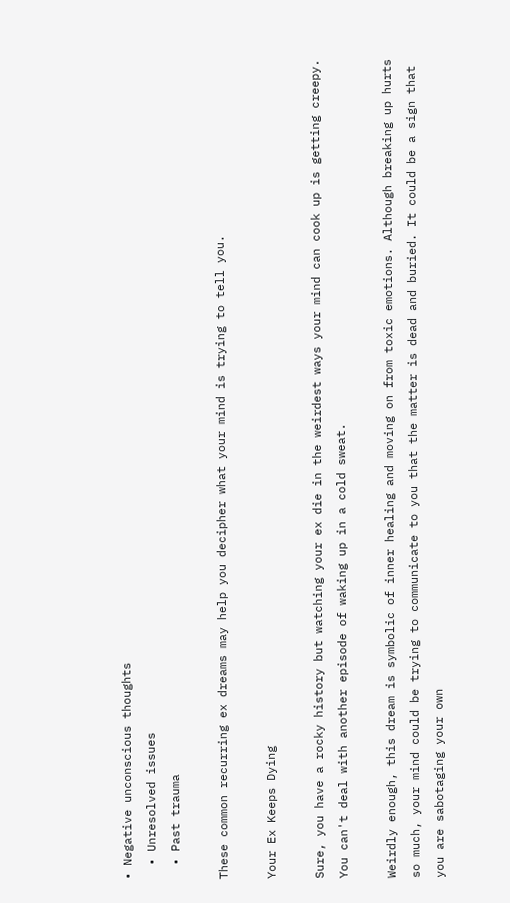• Negative unconscious thoughts
  • Unresolved issues
  • Past trauma

These common recurring ex dreams may help you decipher what your mind is trying to tell you.

Your Ex Keeps Dying

Sure, you have a rocky history but watching your ex die in the weirdest ways your mind can cook up is getting creepy. You can't deal with another episode of waking up in a cold sweat.

Weirdly enough, this dream is symbolic of inner healing and moving on from toxic emotions. Although breaking up hurts so much, your mind could be trying to communicate to you that the matter is dead and buried. It could be a sign that you are sabotaging your own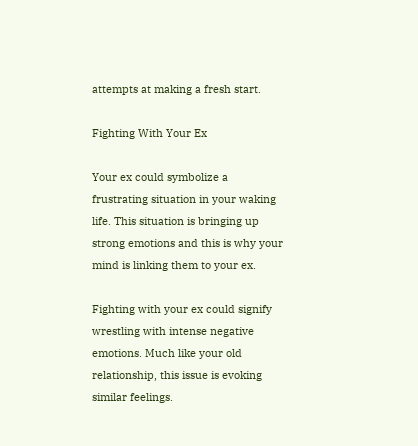attempts at making a fresh start.

Fighting With Your Ex

Your ex could symbolize a frustrating situation in your waking life. This situation is bringing up strong emotions and this is why your mind is linking them to your ex.

Fighting with your ex could signify wrestling with intense negative emotions. Much like your old relationship, this issue is evoking similar feelings.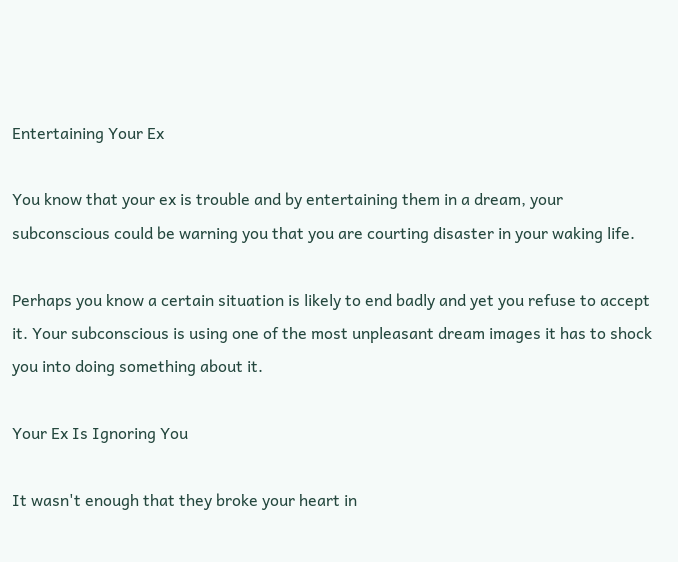Entertaining Your Ex

You know that your ex is trouble and by entertaining them in a dream, your subconscious could be warning you that you are courting disaster in your waking life.

Perhaps you know a certain situation is likely to end badly and yet you refuse to accept it. Your subconscious is using one of the most unpleasant dream images it has to shock you into doing something about it.

Your Ex Is Ignoring You

It wasn't enough that they broke your heart in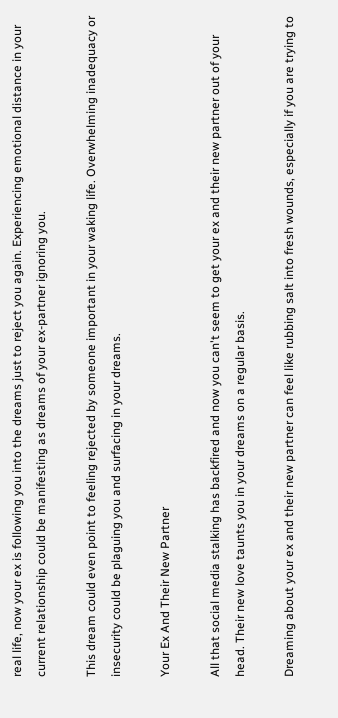real life, now your ex is following you into the dreams just to reject you again. Experiencing emotional distance in your current relationship could be manifesting as dreams of your ex-partner ignoring you.

This dream could even point to feeling rejected by someone important in your waking life. Overwhelming inadequacy or insecurity could be plaguing you and surfacing in your dreams.

Your Ex And Their New Partner

All that social media stalking has backfired and now you can't seem to get your ex and their new partner out of your head. Their new love taunts you in your dreams on a regular basis.

Dreaming about your ex and their new partner can feel like rubbing salt into fresh wounds, especially if you are trying to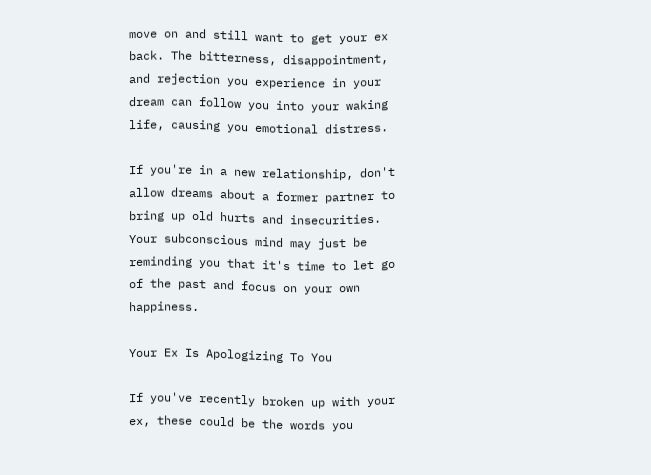move on and still want to get your ex back. The bitterness, disappointment, and rejection you experience in your dream can follow you into your waking life, causing you emotional distress.

If you're in a new relationship, don't allow dreams about a former partner to bring up old hurts and insecurities. Your subconscious mind may just be reminding you that it's time to let go of the past and focus on your own happiness.

Your Ex Is Apologizing To You

If you've recently broken up with your ex, these could be the words you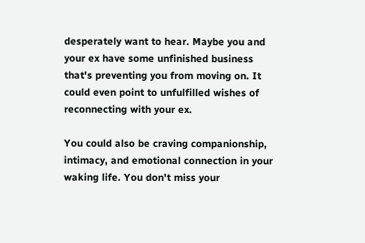desperately want to hear. Maybe you and your ex have some unfinished business that's preventing you from moving on. It could even point to unfulfilled wishes of reconnecting with your ex.

You could also be craving companionship, intimacy, and emotional connection in your waking life. You don't miss your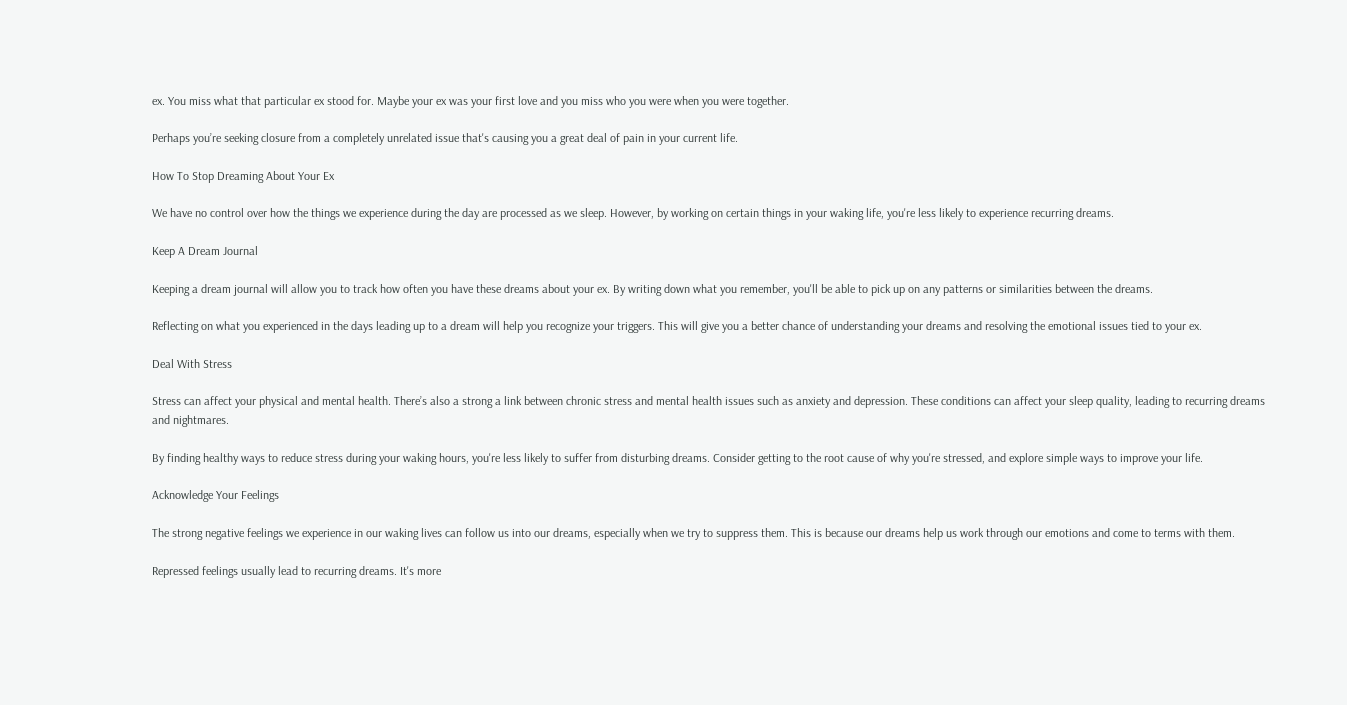ex. You miss what that particular ex stood for. Maybe your ex was your first love and you miss who you were when you were together.

Perhaps you’re seeking closure from a completely unrelated issue that's causing you a great deal of pain in your current life.

How To Stop Dreaming About Your Ex

We have no control over how the things we experience during the day are processed as we sleep. However, by working on certain things in your waking life, you're less likely to experience recurring dreams.

Keep A Dream Journal

Keeping a dream journal will allow you to track how often you have these dreams about your ex. By writing down what you remember, you'll be able to pick up on any patterns or similarities between the dreams.

Reflecting on what you experienced in the days leading up to a dream will help you recognize your triggers. This will give you a better chance of understanding your dreams and resolving the emotional issues tied to your ex.

Deal With Stress

Stress can affect your physical and mental health. There’s also a strong a link between chronic stress and mental health issues such as anxiety and depression. These conditions can affect your sleep quality, leading to recurring dreams and nightmares.

By finding healthy ways to reduce stress during your waking hours, you're less likely to suffer from disturbing dreams. Consider getting to the root cause of why you're stressed, and explore simple ways to improve your life.

Acknowledge Your Feelings

The strong negative feelings we experience in our waking lives can follow us into our dreams, especially when we try to suppress them. This is because our dreams help us work through our emotions and come to terms with them.

Repressed feelings usually lead to recurring dreams. It's more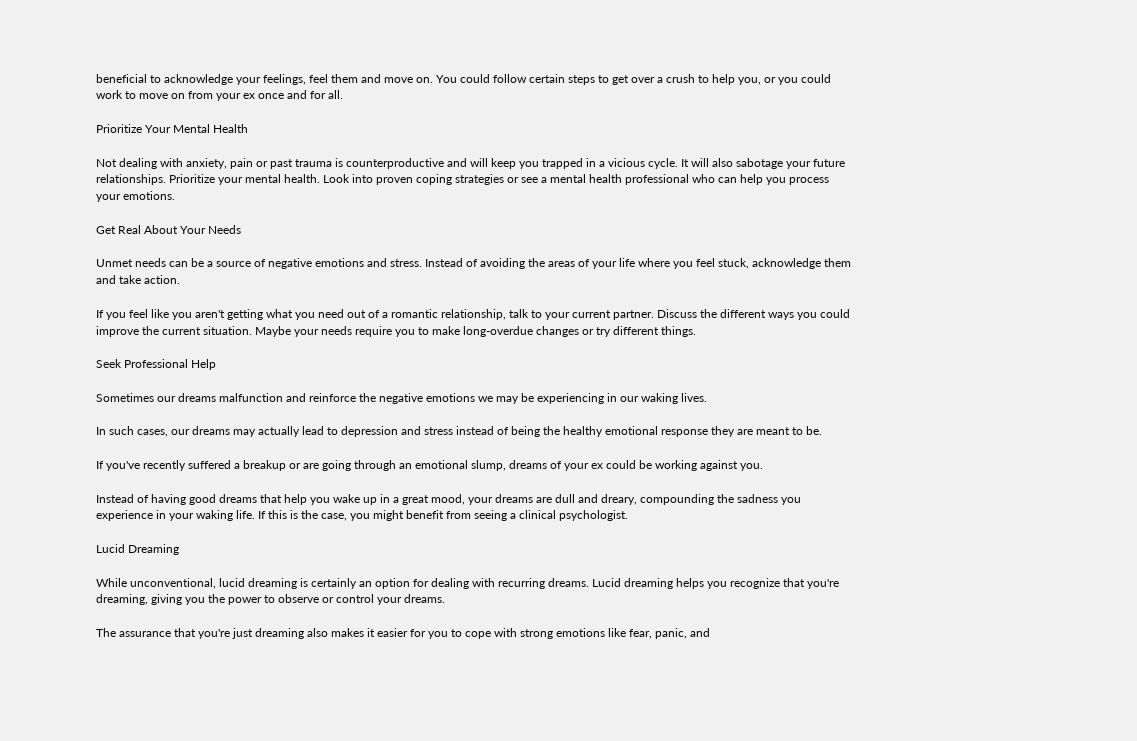beneficial to acknowledge your feelings, feel them and move on. You could follow certain steps to get over a crush to help you, or you could work to move on from your ex once and for all.

Prioritize Your Mental Health

Not dealing with anxiety, pain or past trauma is counterproductive and will keep you trapped in a vicious cycle. It will also sabotage your future relationships. Prioritize your mental health. Look into proven coping strategies or see a mental health professional who can help you process your emotions.

Get Real About Your Needs

Unmet needs can be a source of negative emotions and stress. Instead of avoiding the areas of your life where you feel stuck, acknowledge them and take action.

If you feel like you aren't getting what you need out of a romantic relationship, talk to your current partner. Discuss the different ways you could improve the current situation. Maybe your needs require you to make long-overdue changes or try different things.

Seek Professional Help

Sometimes our dreams malfunction and reinforce the negative emotions we may be experiencing in our waking lives.

In such cases, our dreams may actually lead to depression and stress instead of being the healthy emotional response they are meant to be.

If you've recently suffered a breakup or are going through an emotional slump, dreams of your ex could be working against you.

Instead of having good dreams that help you wake up in a great mood, your dreams are dull and dreary, compounding the sadness you experience in your waking life. If this is the case, you might benefit from seeing a clinical psychologist.

Lucid Dreaming

While unconventional, lucid dreaming is certainly an option for dealing with recurring dreams. Lucid dreaming helps you recognize that you're dreaming, giving you the power to observe or control your dreams.

The assurance that you're just dreaming also makes it easier for you to cope with strong emotions like fear, panic, and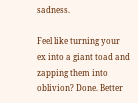sadness.

Feel like turning your ex into a giant toad and zapping them into oblivion? Done. Better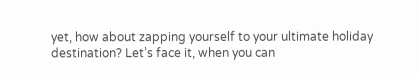yet, how about zapping yourself to your ultimate holiday destination? Let’s face it, when you can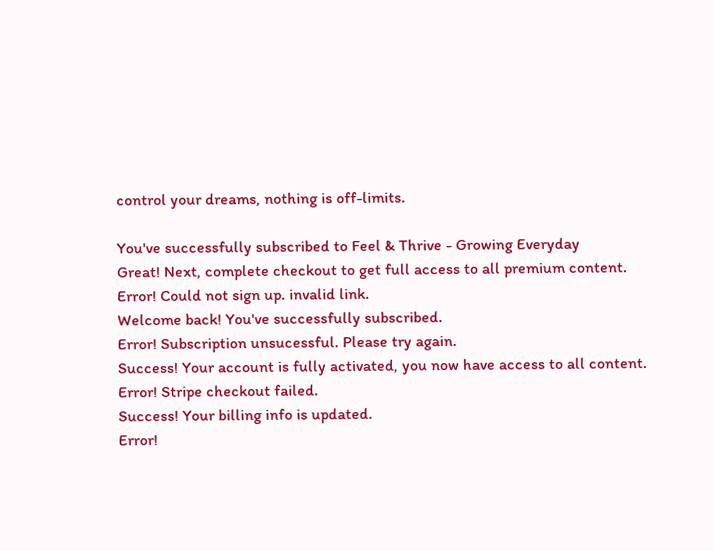control your dreams, nothing is off-limits.

You've successfully subscribed to Feel & Thrive - Growing Everyday
Great! Next, complete checkout to get full access to all premium content.
Error! Could not sign up. invalid link.
Welcome back! You've successfully subscribed.
Error! Subscription unsucessful. Please try again.
Success! Your account is fully activated, you now have access to all content.
Error! Stripe checkout failed.
Success! Your billing info is updated.
Error!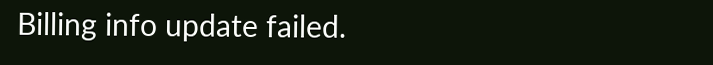Billing info update failed.